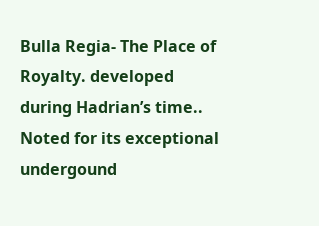Bulla Regia- The Place of Royalty. developed during Hadrian’s time.. Noted for its exceptional undergound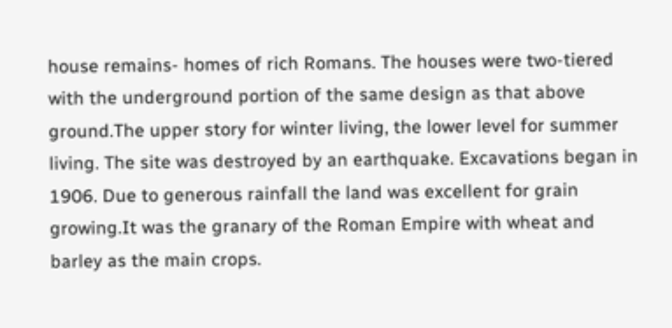house remains- homes of rich Romans. The houses were two-tiered with the underground portion of the same design as that above ground.The upper story for winter living, the lower level for summer living. The site was destroyed by an earthquake. Excavations began in 1906. Due to generous rainfall the land was excellent for grain growing.It was the granary of the Roman Empire with wheat and barley as the main crops.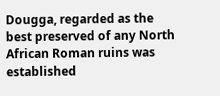Dougga, regarded as the best preserved of any North African Roman ruins was established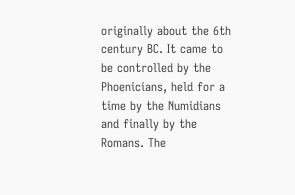originally about the 6th century BC. It came to be controlled by the Phoenicians, held for a time by the Numidians and finally by the Romans. The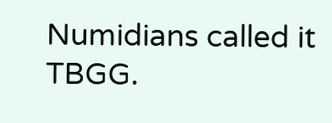Numidians called it TBGG.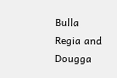Bulla Regia and Dougga